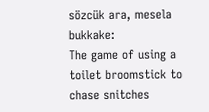sözcük ara, mesela bukkake:
The game of using a toilet broomstick to chase snitches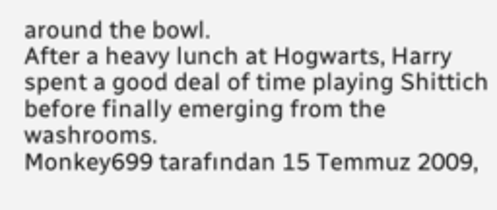around the bowl.
After a heavy lunch at Hogwarts, Harry spent a good deal of time playing Shittich before finally emerging from the washrooms.
Monkey699 tarafından 15 Temmuz 2009,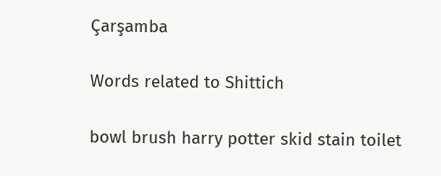Çarşamba

Words related to Shittich

bowl brush harry potter skid stain toilet